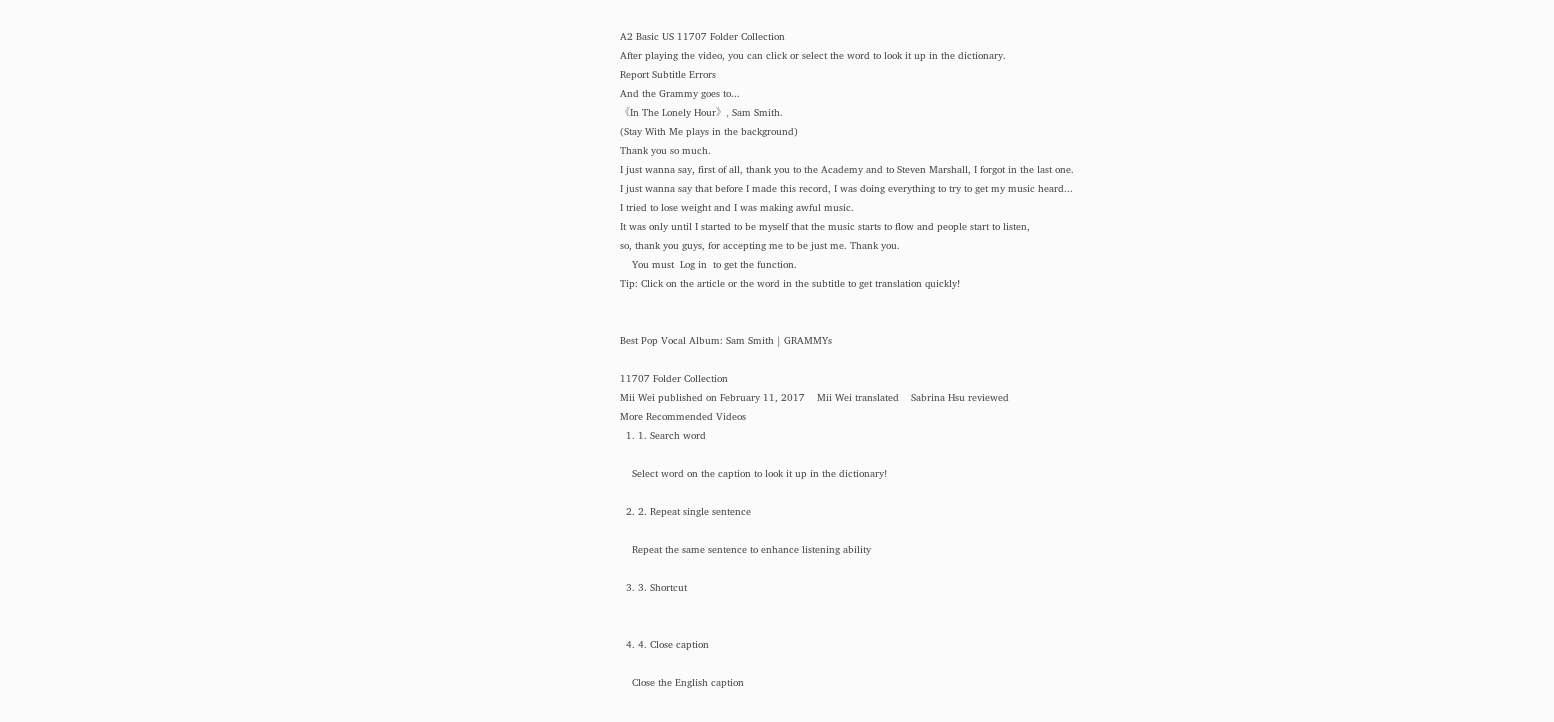A2 Basic US 11707 Folder Collection
After playing the video, you can click or select the word to look it up in the dictionary.
Report Subtitle Errors
And the Grammy goes to...
《In The Lonely Hour》, Sam Smith.
(Stay With Me plays in the background)
Thank you so much.
I just wanna say, first of all, thank you to the Academy and to Steven Marshall, I forgot in the last one.
I just wanna say that before I made this record, I was doing everything to try to get my music heard...
I tried to lose weight and I was making awful music.
It was only until I started to be myself that the music starts to flow and people start to listen,
so, thank you guys, for accepting me to be just me. Thank you.
    You must  Log in  to get the function.
Tip: Click on the article or the word in the subtitle to get translation quickly!


Best Pop Vocal Album: Sam Smith | GRAMMYs

11707 Folder Collection
Mii Wei published on February 11, 2017    Mii Wei translated    Sabrina Hsu reviewed
More Recommended Videos
  1. 1. Search word

    Select word on the caption to look it up in the dictionary!

  2. 2. Repeat single sentence

    Repeat the same sentence to enhance listening ability

  3. 3. Shortcut


  4. 4. Close caption

    Close the English caption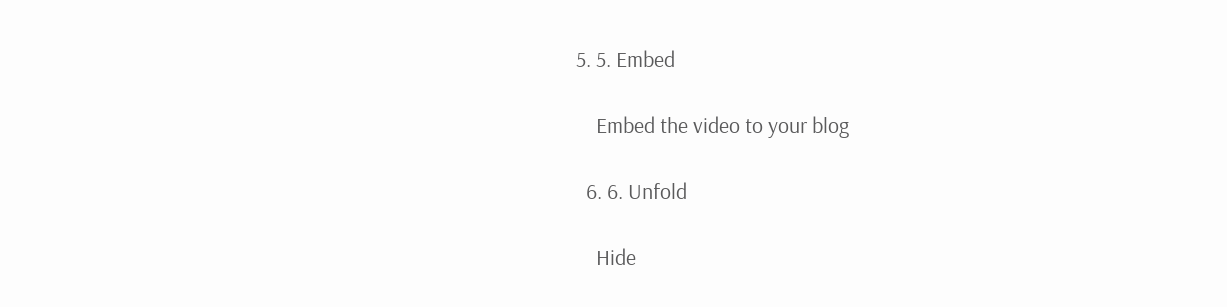5. 5. Embed

    Embed the video to your blog

  6. 6. Unfold

    Hide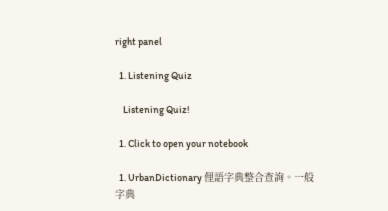right panel

  1. Listening Quiz

    Listening Quiz!

  1. Click to open your notebook

  1. UrbanDictionary 俚語字典整合查詢。一般字典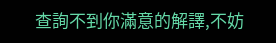查詢不到你滿意的解譯,不妨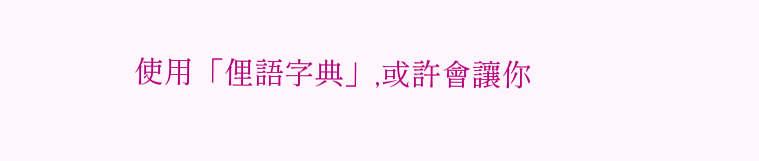使用「俚語字典」,或許會讓你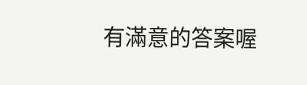有滿意的答案喔